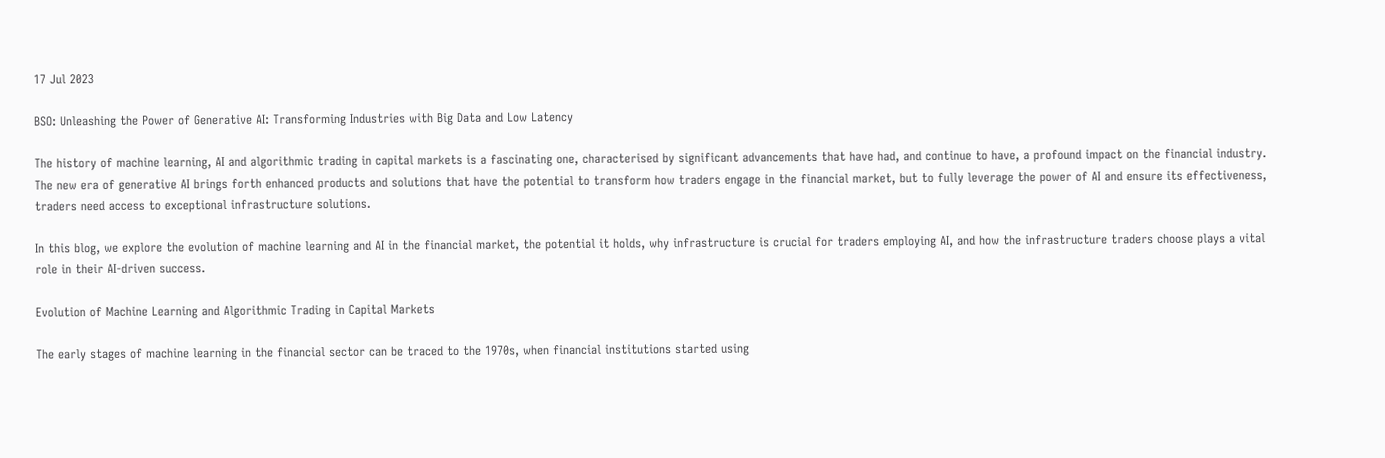17 Jul 2023

BSO: Unleashing the Power of Generative AI: Transforming Industries with Big Data and Low Latency

The history of machine learning, AI and algorithmic trading in capital markets is a fascinating one, characterised by significant advancements that have had, and continue to have, a profound impact on the financial industry. The new era of generative AI brings forth enhanced products and solutions that have the potential to transform how traders engage in the financial market, but to fully leverage the power of AI and ensure its effectiveness, traders need access to exceptional infrastructure solutions.

In this blog, we explore the evolution of machine learning and AI in the financial market, the potential it holds, why infrastructure is crucial for traders employing AI, and how the infrastructure traders choose plays a vital role in their AI-driven success.

Evolution of Machine Learning and Algorithmic Trading in Capital Markets

The early stages of machine learning in the financial sector can be traced to the 1970s, when financial institutions started using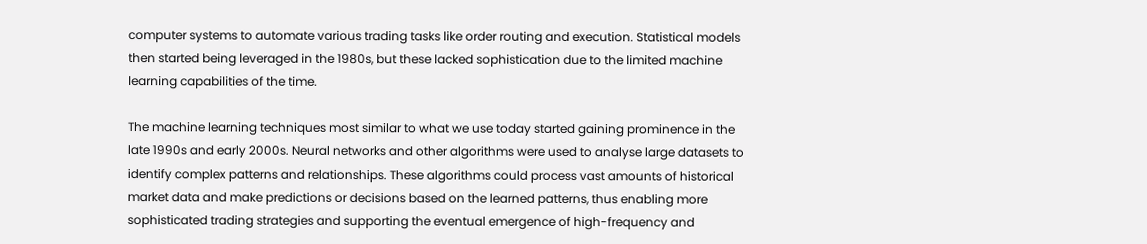computer systems to automate various trading tasks like order routing and execution. Statistical models then started being leveraged in the 1980s, but these lacked sophistication due to the limited machine learning capabilities of the time.

The machine learning techniques most similar to what we use today started gaining prominence in the late 1990s and early 2000s. Neural networks and other algorithms were used to analyse large datasets to identify complex patterns and relationships. These algorithms could process vast amounts of historical market data and make predictions or decisions based on the learned patterns, thus enabling more sophisticated trading strategies and supporting the eventual emergence of high-frequency and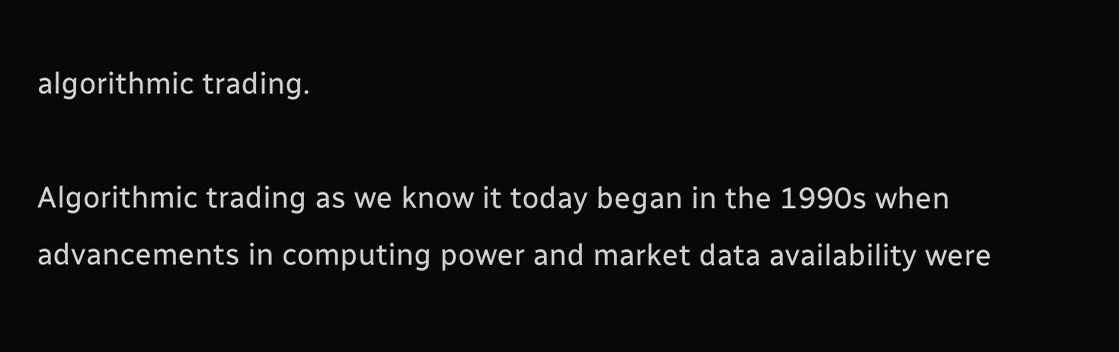algorithmic trading.

Algorithmic trading as we know it today began in the 1990s when advancements in computing power and market data availability were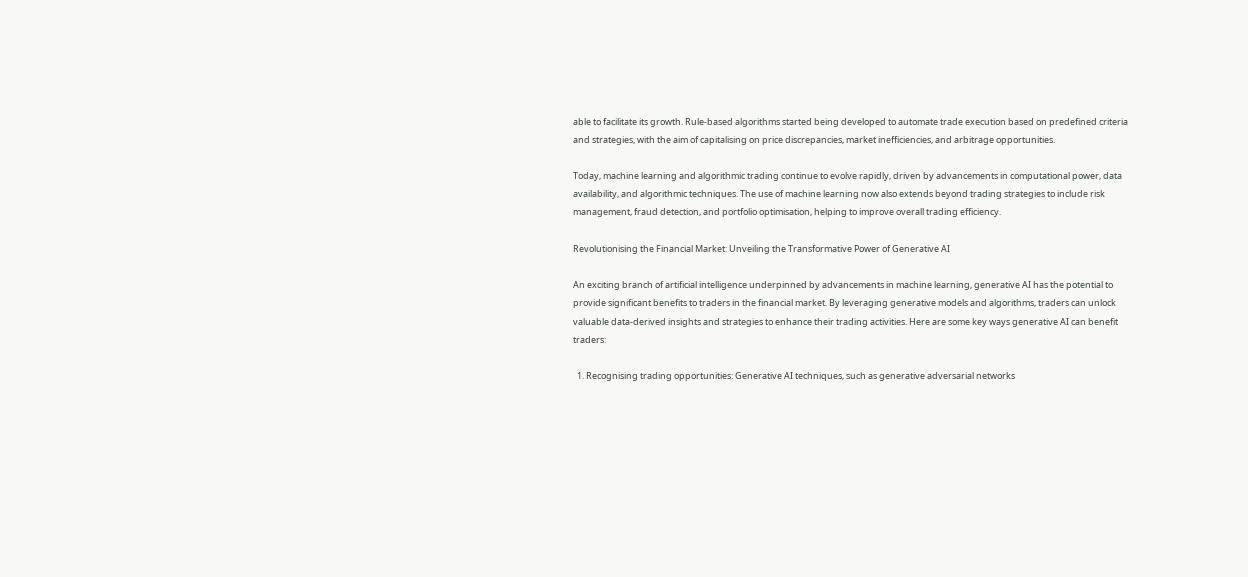able to facilitate its growth. Rule-based algorithms started being developed to automate trade execution based on predefined criteria and strategies, with the aim of capitalising on price discrepancies, market inefficiencies, and arbitrage opportunities.

Today, machine learning and algorithmic trading continue to evolve rapidly, driven by advancements in computational power, data availability, and algorithmic techniques. The use of machine learning now also extends beyond trading strategies to include risk management, fraud detection, and portfolio optimisation, helping to improve overall trading efficiency.

Revolutionising the Financial Market: Unveiling the Transformative Power of Generative AI

An exciting branch of artificial intelligence underpinned by advancements in machine learning, generative AI has the potential to provide significant benefits to traders in the financial market. By leveraging generative models and algorithms, traders can unlock valuable data-derived insights and strategies to enhance their trading activities. Here are some key ways generative AI can benefit traders:

  1. Recognising trading opportunities: Generative AI techniques, such as generative adversarial networks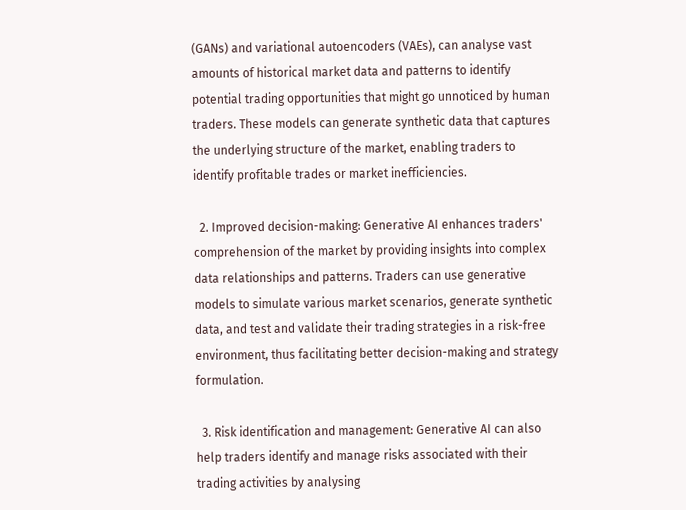(GANs) and variational autoencoders (VAEs), can analyse vast amounts of historical market data and patterns to identify potential trading opportunities that might go unnoticed by human traders. These models can generate synthetic data that captures the underlying structure of the market, enabling traders to identify profitable trades or market inefficiencies.

  2. Improved decision-making: Generative AI enhances traders' comprehension of the market by providing insights into complex data relationships and patterns. Traders can use generative models to simulate various market scenarios, generate synthetic data, and test and validate their trading strategies in a risk-free environment, thus facilitating better decision-making and strategy formulation.

  3. Risk identification and management: Generative AI can also help traders identify and manage risks associated with their trading activities by analysing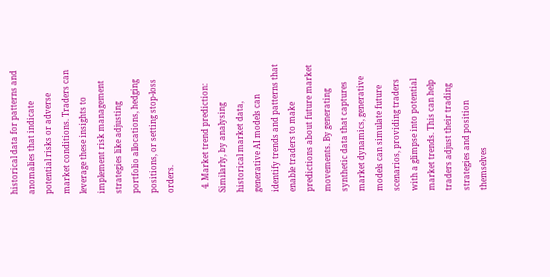historical data for patterns and anomalies that indicate potential risks or adverse market conditions. Traders can leverage these insights to implement risk management strategies like adjusting portfolio allocations, hedging positions, or setting stop-loss orders.

  4. Market trend prediction: Similarly, by analysing historical market data, generative AI models can identify trends and patterns that enable traders to make predictions about future market movements. By generating synthetic data that captures market dynamics, generative models can simulate future scenarios, providing traders with a glimpse into potential market trends. This can help traders adjust their trading strategies and position themselves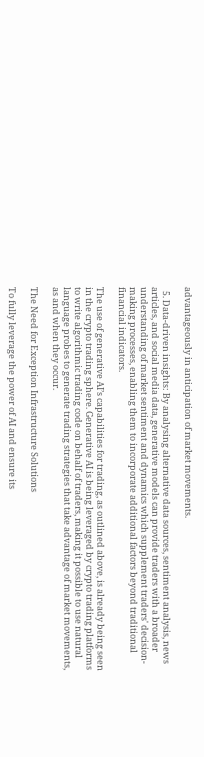advantageously in anticipation of market movements.

  5. Data-driven insights: By analysing alternative data sources, sentiment analysis, news articles, and social media data, generative models can provide traders with a broader understanding of market sentiment and dynamics which supplement traders' decision-making processes, enabling them to incorporate additional factors beyond traditional financial indicators.

The use of generative AI’s capabilities for trading, as outlined above, is already being seen in the crypto trading sphere. Generative AI is being leveraged by crypto trading platforms to write algorithmic trading code on behalf of traders, making it possible to use natural language probes to generate trading strategies that take advantage of market movements, as and when they occur.

The Need for Exception Infrastructure Solutions

To fully leverage the power of AI and ensure its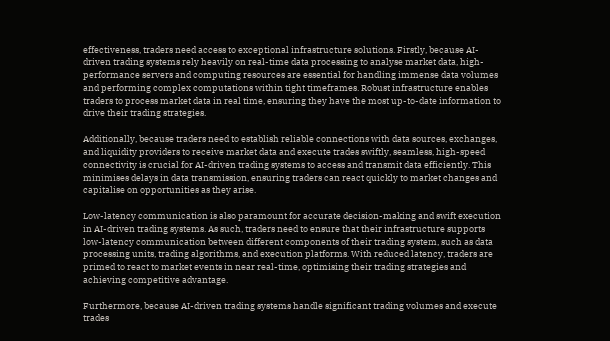effectiveness, traders need access to exceptional infrastructure solutions. Firstly, because AI-driven trading systems rely heavily on real-time data processing to analyse market data, high-performance servers and computing resources are essential for handling immense data volumes and performing complex computations within tight timeframes. Robust infrastructure enables traders to process market data in real time, ensuring they have the most up-to-date information to drive their trading strategies.

Additionally, because traders need to establish reliable connections with data sources, exchanges, and liquidity providers to receive market data and execute trades swiftly, seamless, high-speed connectivity is crucial for AI-driven trading systems to access and transmit data efficiently. This minimises delays in data transmission, ensuring traders can react quickly to market changes and capitalise on opportunities as they arise.

Low-latency communication is also paramount for accurate decision-making and swift execution in AI-driven trading systems. As such, traders need to ensure that their infrastructure supports low-latency communication between different components of their trading system, such as data processing units, trading algorithms, and execution platforms. With reduced latency, traders are primed to react to market events in near real-time, optimising their trading strategies and achieving competitive advantage.

Furthermore, because AI-driven trading systems handle significant trading volumes and execute trades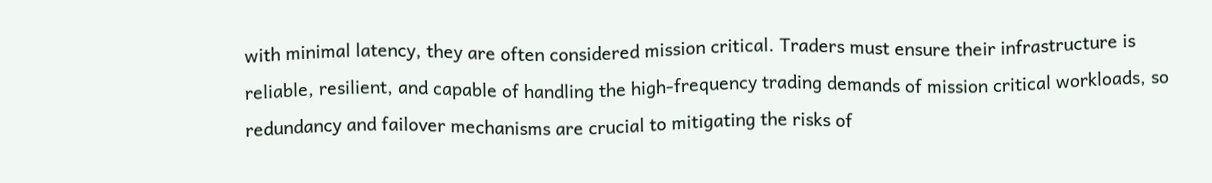with minimal latency, they are often considered mission critical. Traders must ensure their infrastructure is reliable, resilient, and capable of handling the high-frequency trading demands of mission critical workloads, so redundancy and failover mechanisms are crucial to mitigating the risks of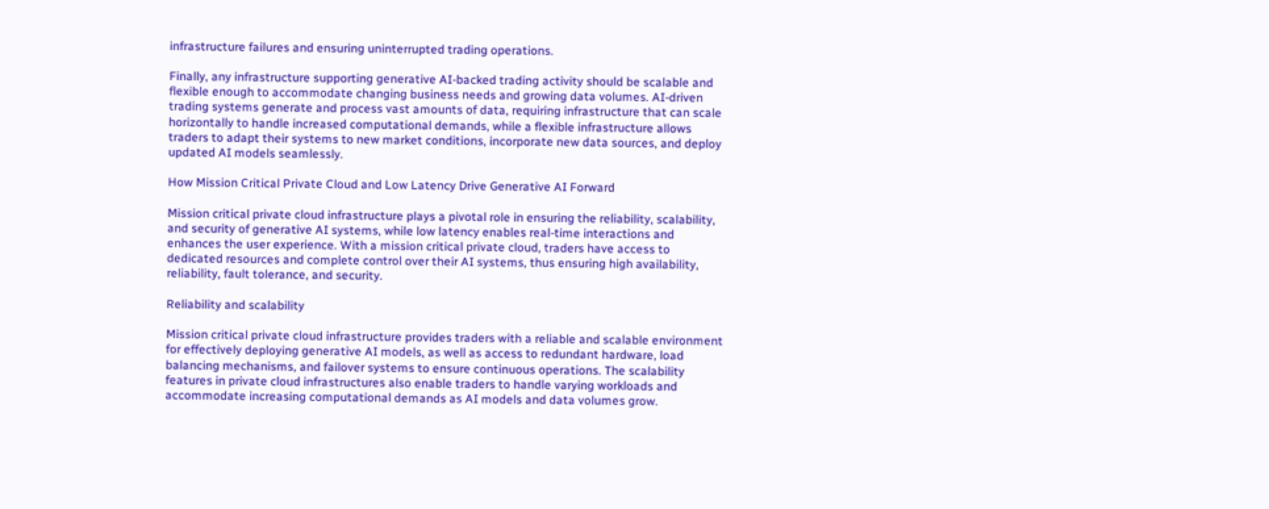infrastructure failures and ensuring uninterrupted trading operations.

Finally, any infrastructure supporting generative AI-backed trading activity should be scalable and flexible enough to accommodate changing business needs and growing data volumes. AI-driven trading systems generate and process vast amounts of data, requiring infrastructure that can scale horizontally to handle increased computational demands, while a flexible infrastructure allows traders to adapt their systems to new market conditions, incorporate new data sources, and deploy updated AI models seamlessly.

How Mission Critical Private Cloud and Low Latency Drive Generative AI Forward

Mission critical private cloud infrastructure plays a pivotal role in ensuring the reliability, scalability, and security of generative AI systems, while low latency enables real-time interactions and enhances the user experience. With a mission critical private cloud, traders have access to dedicated resources and complete control over their AI systems, thus ensuring high availability, reliability, fault tolerance, and security.

Reliability and scalability

Mission critical private cloud infrastructure provides traders with a reliable and scalable environment for effectively deploying generative AI models, as well as access to redundant hardware, load balancing mechanisms, and failover systems to ensure continuous operations. The scalability features in private cloud infrastructures also enable traders to handle varying workloads and accommodate increasing computational demands as AI models and data volumes grow.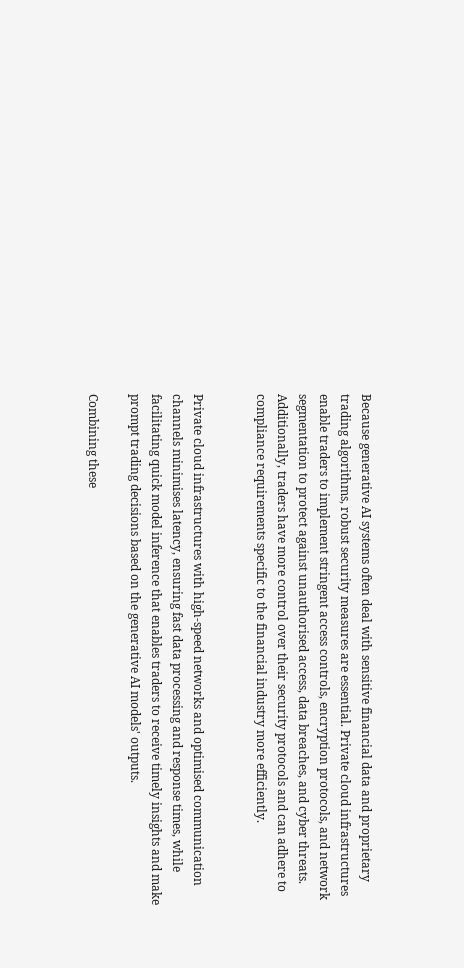Because generative AI systems often deal with sensitive financial data and proprietary trading algorithms, robust security measures are essential. Private cloud infrastructures enable traders to implement stringent access controls, encryption protocols, and network segmentation to protect against unauthorised access, data breaches, and cyber threats. Additionally, traders have more control over their security protocols and can adhere to compliance requirements specific to the financial industry more efficiently.


Private cloud infrastructures with high-speed networks and optimised communication channels minimises latency, ensuring fast data processing and response times, while facilitating quick model inference that enables traders to receive timely insights and make prompt trading decisions based on the generative AI models' outputs.

Combining these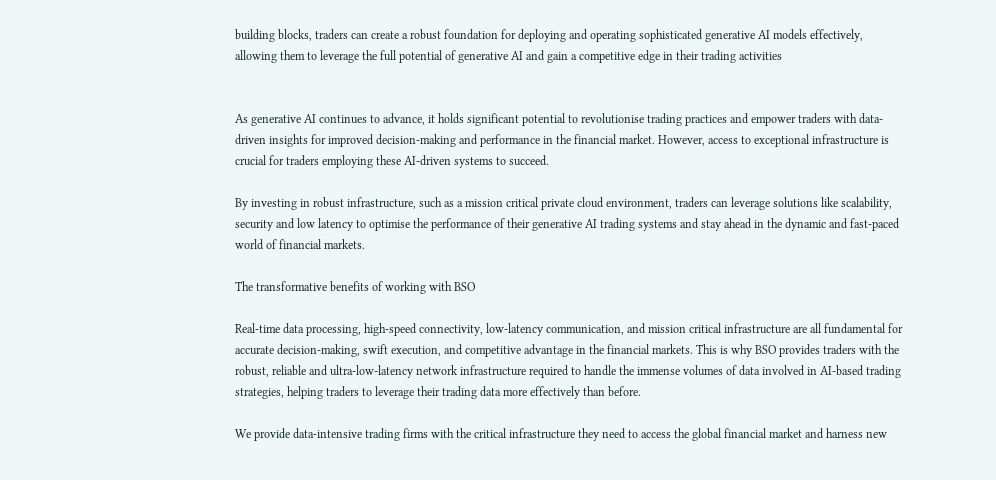building blocks, traders can create a robust foundation for deploying and operating sophisticated generative AI models effectively, allowing them to leverage the full potential of generative AI and gain a competitive edge in their trading activities


As generative AI continues to advance, it holds significant potential to revolutionise trading practices and empower traders with data-driven insights for improved decision-making and performance in the financial market. However, access to exceptional infrastructure is crucial for traders employing these AI-driven systems to succeed.

By investing in robust infrastructure, such as a mission critical private cloud environment, traders can leverage solutions like scalability, security and low latency to optimise the performance of their generative AI trading systems and stay ahead in the dynamic and fast-paced world of financial markets.

The transformative benefits of working with BSO

Real-time data processing, high-speed connectivity, low-latency communication, and mission critical infrastructure are all fundamental for accurate decision-making, swift execution, and competitive advantage in the financial markets. This is why BSO provides traders with the robust, reliable and ultra-low-latency network infrastructure required to handle the immense volumes of data involved in AI-based trading strategies, helping traders to leverage their trading data more effectively than before.

We provide data-intensive trading firms with the critical infrastructure they need to access the global financial market and harness new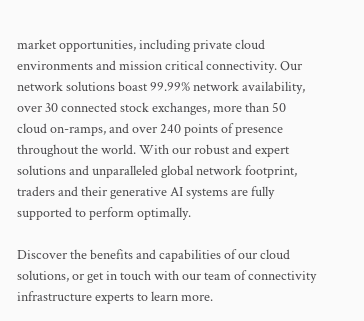market opportunities, including private cloud environments and mission critical connectivity. Our network solutions boast 99.99% network availability, over 30 connected stock exchanges, more than 50 cloud on-ramps, and over 240 points of presence throughout the world. With our robust and expert solutions and unparalleled global network footprint, traders and their generative AI systems are fully supported to perform optimally.

Discover the benefits and capabilities of our cloud solutions, or get in touch with our team of connectivity infrastructure experts to learn more.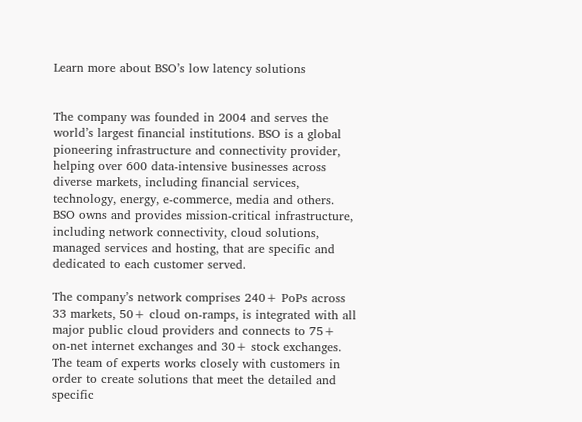Learn more about BSO’s low latency solutions


The company was founded in 2004 and serves the world’s largest financial institutions. BSO is a global pioneering infrastructure and connectivity provider, helping over 600 data-intensive businesses across diverse markets, including financial services, technology, energy, e-commerce, media and others. BSO owns and provides mission-critical infrastructure, including network connectivity, cloud solutions, managed services and hosting, that are specific and dedicated to each customer served.

The company’s network comprises 240+ PoPs across 33 markets, 50+ cloud on-ramps, is integrated with all major public cloud providers and connects to 75+ on-net internet exchanges and 30+ stock exchanges. The team of experts works closely with customers in order to create solutions that meet the detailed and specific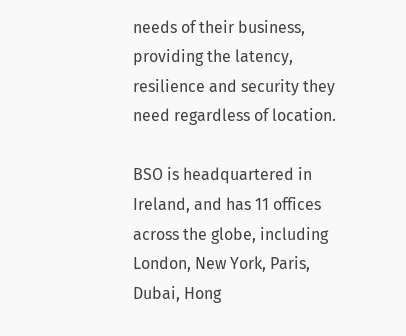needs of their business, providing the latency, resilience and security they need regardless of location.

BSO is headquartered in Ireland, and has 11 offices across the globe, including London, New York, Paris, Dubai, Hong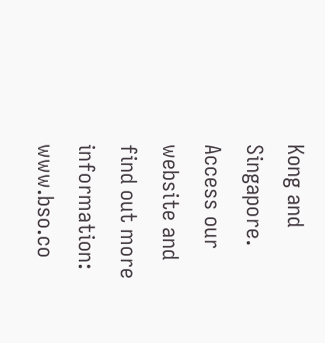Kong and Singapore. Access our website and find out more information: www.bso.co